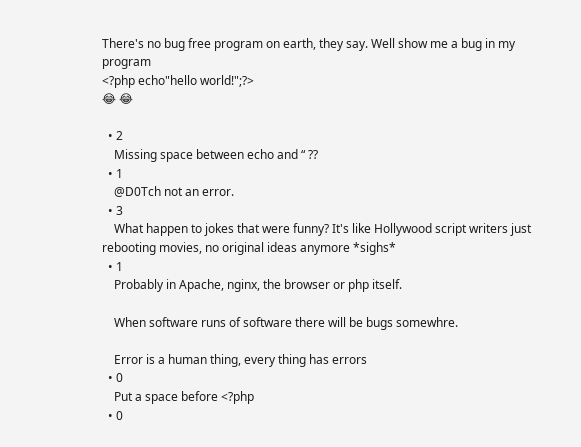There's no bug free program on earth, they say. Well show me a bug in my program
<?php echo"hello world!";?>
😂 😂

  • 2
    Missing space between echo and “ ??
  • 1
    @D0Tch not an error.
  • 3
    What happen to jokes that were funny? It's like Hollywood script writers just rebooting movies, no original ideas anymore *sighs*
  • 1
    Probably in Apache, nginx, the browser or php itself.

    When software runs of software there will be bugs somewhre.

    Error is a human thing, every thing has errors
  • 0
    Put a space before <?php
  • 0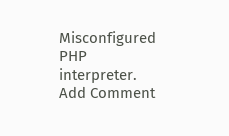Misconfigured PHP interpreter.
Add Comment